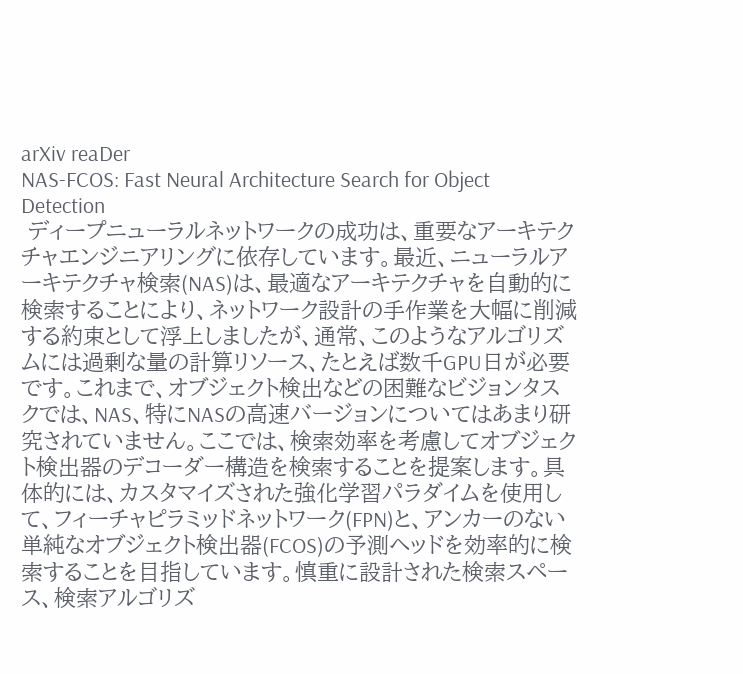arXiv reaDer
NAS-FCOS: Fast Neural Architecture Search for Object Detection
 ディープニューラルネットワークの成功は、重要なアーキテクチャエンジニアリングに依存しています。最近、ニューラルアーキテクチャ検索(NAS)は、最適なアーキテクチャを自動的に検索することにより、ネットワーク設計の手作業を大幅に削減する約束として浮上しましたが、通常、このようなアルゴリズムには過剰な量の計算リソース、たとえば数千GPU日が必要です。これまで、オブジェクト検出などの困難なビジョンタスクでは、NAS、特にNASの高速バージョンについてはあまり研究されていません。ここでは、検索効率を考慮してオブジェクト検出器のデコーダー構造を検索することを提案します。具体的には、カスタマイズされた強化学習パラダイムを使用して、フィーチャピラミッドネットワーク(FPN)と、アンカーのない単純なオブジェクト検出器(FCOS)の予測ヘッドを効率的に検索することを目指しています。慎重に設計された検索スペース、検索アルゴリズ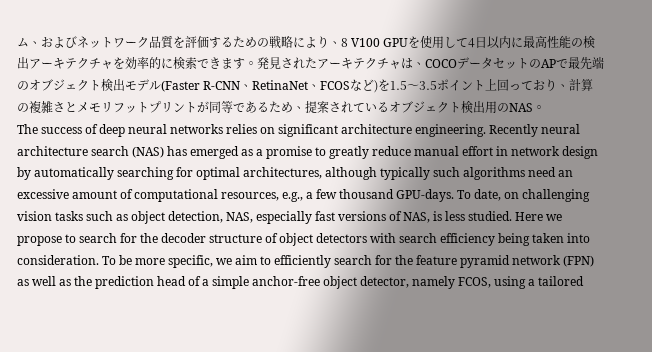ム、およびネットワーク品質を評価するための戦略により、8 V100 GPUを使用して4日以内に最高性能の検出アーキテクチャを効率的に検索できます。発見されたアーキテクチャは、COCOデータセットのAPで最先端のオブジェクト検出モデル(Faster R-CNN、RetinaNet、FCOSなど)を1.5〜3.5ポイント上回っており、計算の複雑さとメモリフットプリントが同等であるため、提案されているオブジェクト検出用のNAS。
The success of deep neural networks relies on significant architecture engineering. Recently neural architecture search (NAS) has emerged as a promise to greatly reduce manual effort in network design by automatically searching for optimal architectures, although typically such algorithms need an excessive amount of computational resources, e.g., a few thousand GPU-days. To date, on challenging vision tasks such as object detection, NAS, especially fast versions of NAS, is less studied. Here we propose to search for the decoder structure of object detectors with search efficiency being taken into consideration. To be more specific, we aim to efficiently search for the feature pyramid network (FPN) as well as the prediction head of a simple anchor-free object detector, namely FCOS, using a tailored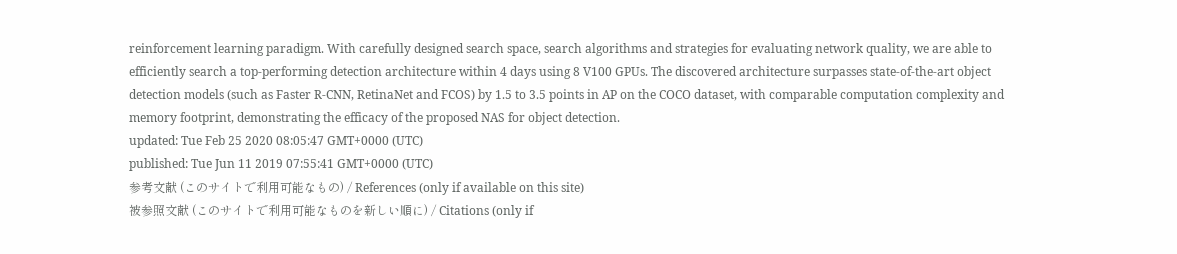reinforcement learning paradigm. With carefully designed search space, search algorithms and strategies for evaluating network quality, we are able to efficiently search a top-performing detection architecture within 4 days using 8 V100 GPUs. The discovered architecture surpasses state-of-the-art object detection models (such as Faster R-CNN, RetinaNet and FCOS) by 1.5 to 3.5 points in AP on the COCO dataset, with comparable computation complexity and memory footprint, demonstrating the efficacy of the proposed NAS for object detection.
updated: Tue Feb 25 2020 08:05:47 GMT+0000 (UTC)
published: Tue Jun 11 2019 07:55:41 GMT+0000 (UTC)
参考文献 (このサイトで利用可能なもの) / References (only if available on this site)
被参照文献 (このサイトで利用可能なものを新しい順に) / Citations (only if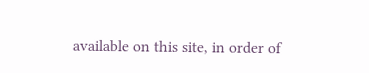available on this site, in order of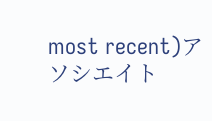most recent)アソシエイト